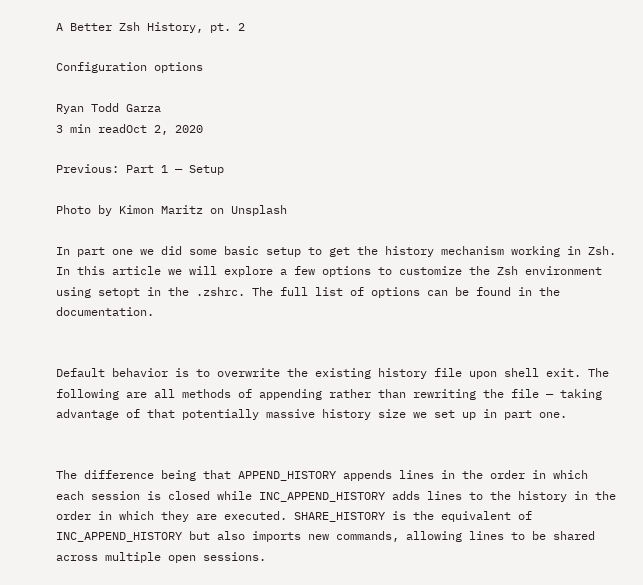A Better Zsh History, pt. 2

Configuration options

Ryan Todd Garza
3 min readOct 2, 2020

Previous: Part 1 — Setup

Photo by Kimon Maritz on Unsplash

In part one we did some basic setup to get the history mechanism working in Zsh. In this article we will explore a few options to customize the Zsh environment using setopt in the .zshrc. The full list of options can be found in the documentation.


Default behavior is to overwrite the existing history file upon shell exit. The following are all methods of appending rather than rewriting the file — taking advantage of that potentially massive history size we set up in part one.


The difference being that APPEND_HISTORY appends lines in the order in which each session is closed while INC_APPEND_HISTORY adds lines to the history in the order in which they are executed. SHARE_HISTORY is the equivalent of INC_APPEND_HISTORY but also imports new commands, allowing lines to be shared across multiple open sessions.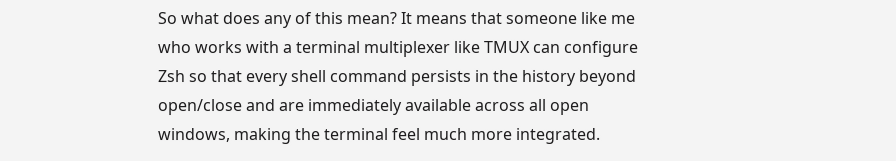So what does any of this mean? It means that someone like me who works with a terminal multiplexer like TMUX can configure Zsh so that every shell command persists in the history beyond open/close and are immediately available across all open windows, making the terminal feel much more integrated.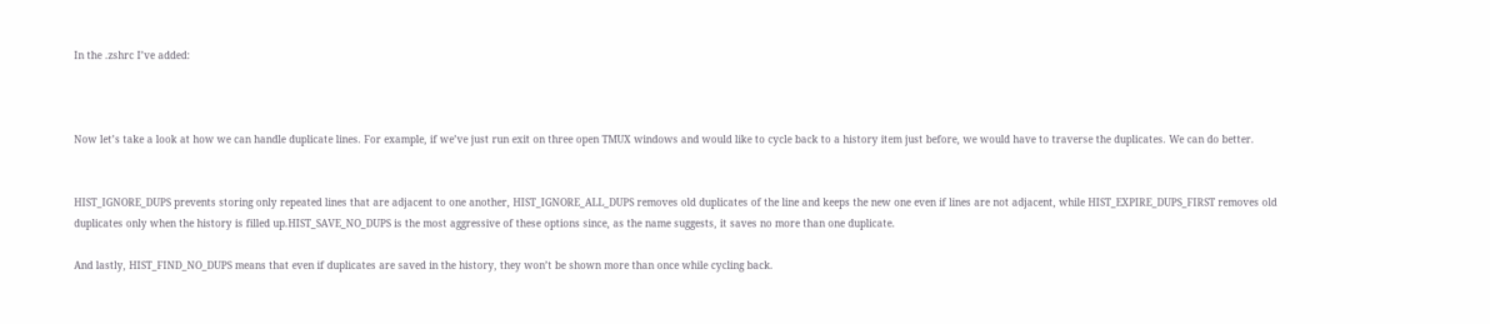In the .zshrc I’ve added:



Now let’s take a look at how we can handle duplicate lines. For example, if we’ve just run exit on three open TMUX windows and would like to cycle back to a history item just before, we would have to traverse the duplicates. We can do better.


HIST_IGNORE_DUPS prevents storing only repeated lines that are adjacent to one another, HIST_IGNORE_ALL_DUPS removes old duplicates of the line and keeps the new one even if lines are not adjacent, while HIST_EXPIRE_DUPS_FIRST removes old duplicates only when the history is filled up.HIST_SAVE_NO_DUPS is the most aggressive of these options since, as the name suggests, it saves no more than one duplicate.

And lastly, HIST_FIND_NO_DUPS means that even if duplicates are saved in the history, they won’t be shown more than once while cycling back.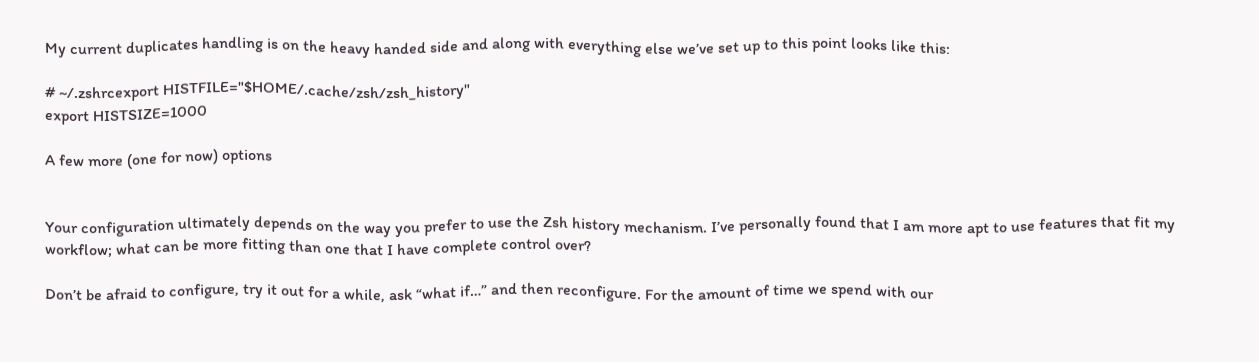My current duplicates handling is on the heavy handed side and along with everything else we’ve set up to this point looks like this:

# ~/.zshrcexport HISTFILE="$HOME/.cache/zsh/zsh_history"
export HISTSIZE=1000

A few more (one for now) options


Your configuration ultimately depends on the way you prefer to use the Zsh history mechanism. I’ve personally found that I am more apt to use features that fit my workflow; what can be more fitting than one that I have complete control over?

Don’t be afraid to configure, try it out for a while, ask “what if…” and then reconfigure. For the amount of time we spend with our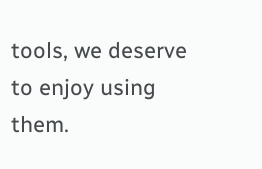tools, we deserve to enjoy using them.